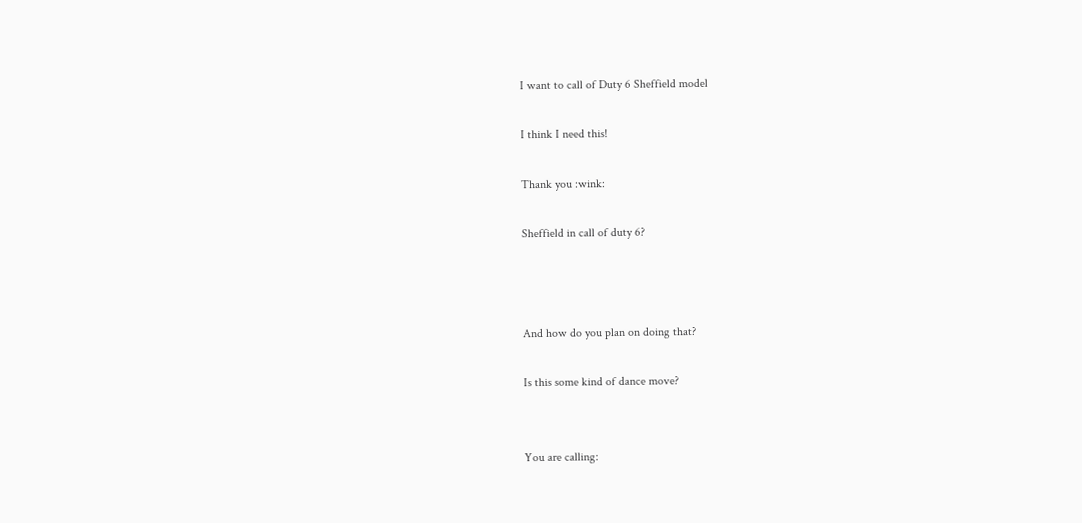I want to call of Duty 6 Sheffield model

I think I need this!

Thank you :wink:

Sheffield in call of duty 6?



And how do you plan on doing that?

Is this some kind of dance move?


You are calling: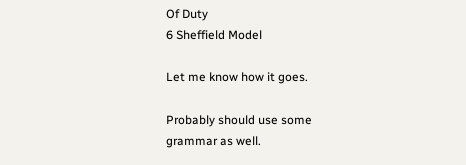Of Duty
6 Sheffield Model

Let me know how it goes.

Probably should use some grammar as well.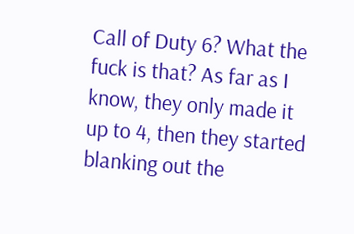Call of Duty 6? What the fuck is that? As far as I know, they only made it up to 4, then they started blanking out the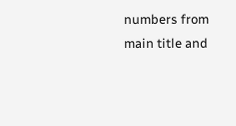numbers from main title and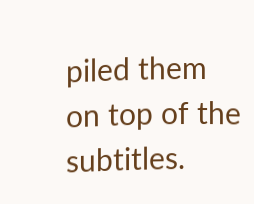piled them on top of the subtitles.